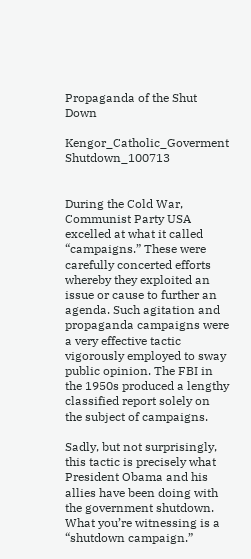Propaganda of the Shut Down

Kengor_Catholic_Goverment Shutdown_100713


During the Cold War, Communist Party USA excelled at what it called “campaigns.” These were carefully concerted efforts whereby they exploited an issue or cause to further an agenda. Such agitation and propaganda campaigns were a very effective tactic vigorously employed to sway public opinion. The FBI in the 1950s produced a lengthy classified report solely on the subject of campaigns.

Sadly, but not surprisingly, this tactic is precisely what President Obama and his allies have been doing with the government shutdown. What you’re witnessing is a “shutdown campaign.”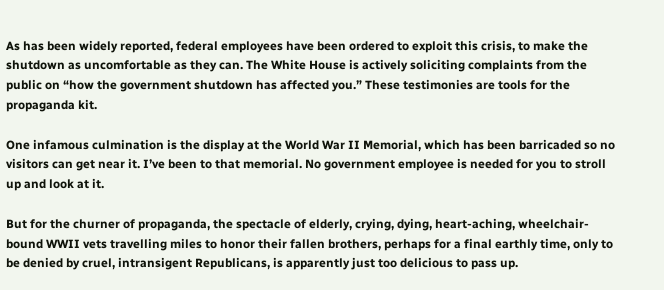As has been widely reported, federal employees have been ordered to exploit this crisis, to make the shutdown as uncomfortable as they can. The White House is actively soliciting complaints from the public on “how the government shutdown has affected you.” These testimonies are tools for the propaganda kit.

One infamous culmination is the display at the World War II Memorial, which has been barricaded so no visitors can get near it. I’ve been to that memorial. No government employee is needed for you to stroll up and look at it.

But for the churner of propaganda, the spectacle of elderly, crying, dying, heart-aching, wheelchair-bound WWII vets travelling miles to honor their fallen brothers, perhaps for a final earthly time, only to be denied by cruel, intransigent Republicans, is apparently just too delicious to pass up.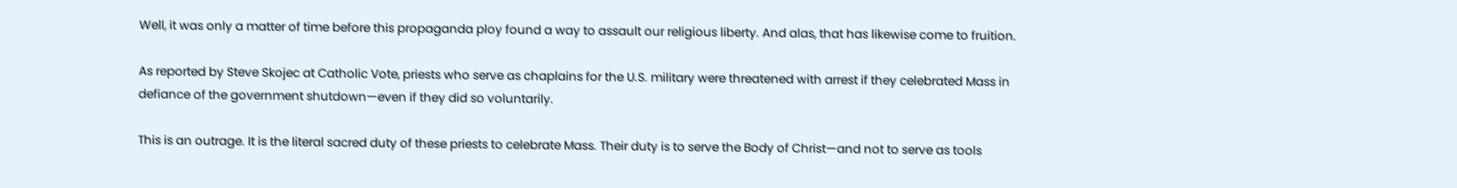Well, it was only a matter of time before this propaganda ploy found a way to assault our religious liberty. And alas, that has likewise come to fruition.

As reported by Steve Skojec at Catholic Vote, priests who serve as chaplains for the U.S. military were threatened with arrest if they celebrated Mass in defiance of the government shutdown—even if they did so voluntarily.

This is an outrage. It is the literal sacred duty of these priests to celebrate Mass. Their duty is to serve the Body of Christ—and not to serve as tools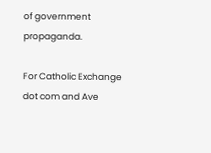of government propaganda.

For Catholic Exchange dot com and Ave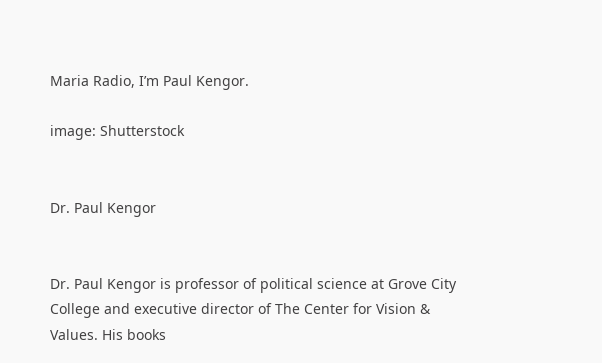Maria Radio, I’m Paul Kengor.

image: Shutterstock


Dr. Paul Kengor


Dr. Paul Kengor is professor of political science at Grove City College and executive director of The Center for Vision & Values. His books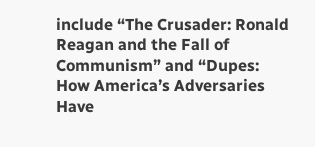include “The Crusader: Ronald Reagan and the Fall of Communism” and “Dupes: How America’s Adversaries Have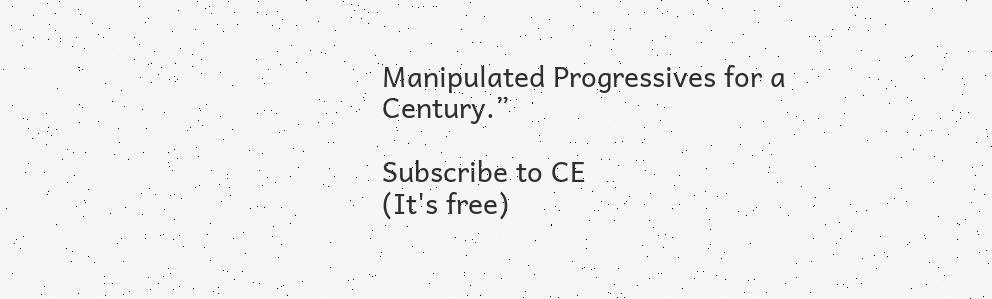Manipulated Progressives for a Century.”

Subscribe to CE
(It's free)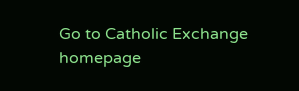Go to Catholic Exchange homepage